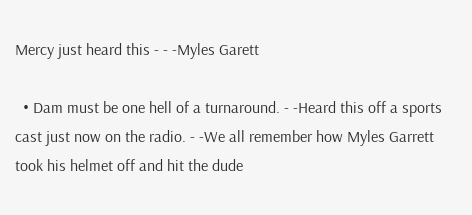Mercy just heard this - - -Myles Garett

  • Dam must be one hell of a turnaround. - -Heard this off a sports cast just now on the radio. - -We all remember how Myles Garrett took his helmet off and hit the dude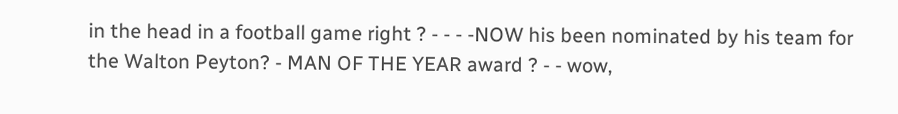in the head in a football game right ? - - - -NOW his been nominated by his team for the Walton Peyton? - MAN OF THE YEAR award ? - - wow,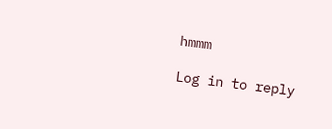hmmm

Log in to reply